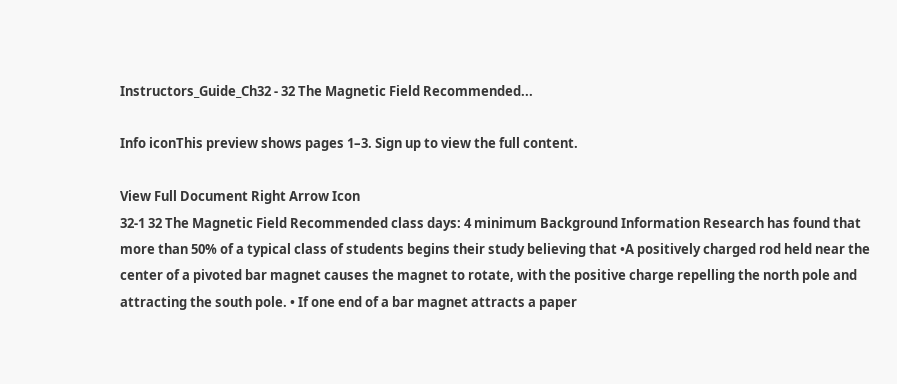Instructors_Guide_Ch32 - 32 The Magnetic Field Recommended...

Info iconThis preview shows pages 1–3. Sign up to view the full content.

View Full Document Right Arrow Icon
32-1 32 The Magnetic Field Recommended class days: 4 minimum Background Information Research has found that more than 50% of a typical class of students begins their study believing that •A positively charged rod held near the center of a pivoted bar magnet causes the magnet to rotate, with the positive charge repelling the north pole and attracting the south pole. • If one end of a bar magnet attracts a paper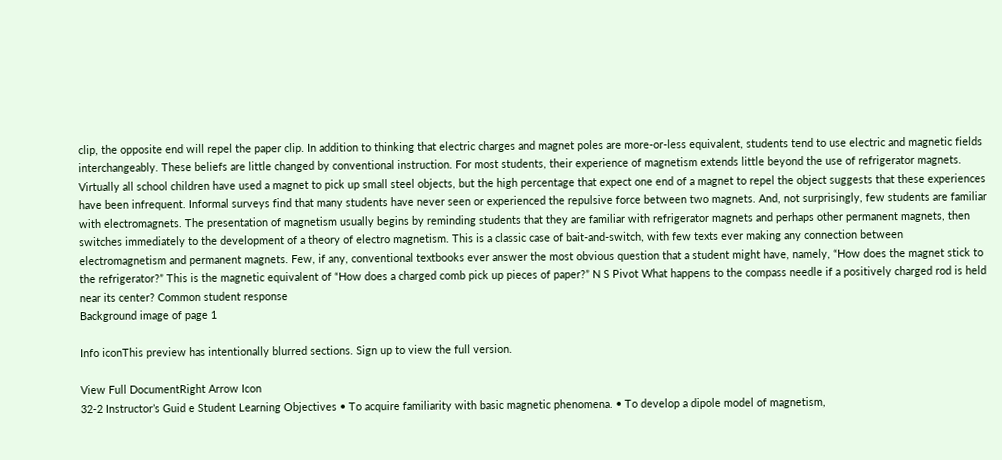clip, the opposite end will repel the paper clip. In addition to thinking that electric charges and magnet poles are more-or-less equivalent, students tend to use electric and magnetic fields interchangeably. These beliefs are little changed by conventional instruction. For most students, their experience of magnetism extends little beyond the use of refrigerator magnets. Virtually all school children have used a magnet to pick up small steel objects, but the high percentage that expect one end of a magnet to repel the object suggests that these experiences have been infrequent. Informal surveys find that many students have never seen or experienced the repulsive force between two magnets. And, not surprisingly, few students are familiar with electromagnets. The presentation of magnetism usually begins by reminding students that they are familiar with refrigerator magnets and perhaps other permanent magnets, then switches immediately to the development of a theory of electro magnetism. This is a classic case of bait-and-switch, with few texts ever making any connection between electromagnetism and permanent magnets. Few, if any, conventional textbooks ever answer the most obvious question that a student might have, namely, “How does the magnet stick to the refrigerator?” This is the magnetic equivalent of “How does a charged comb pick up pieces of paper?” N S Pivot What happens to the compass needle if a positively charged rod is held near its center? Common student response
Background image of page 1

Info iconThis preview has intentionally blurred sections. Sign up to view the full version.

View Full DocumentRight Arrow Icon
32-2 Instructor’s Guid e Student Learning Objectives • To acquire familiarity with basic magnetic phenomena. • To develop a dipole model of magnetism,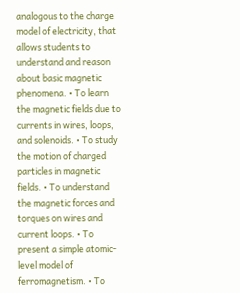analogous to the charge model of electricity, that allows students to understand and reason about basic magnetic phenomena. • To learn the magnetic fields due to currents in wires, loops, and solenoids. • To study the motion of charged particles in magnetic fields. • To understand the magnetic forces and torques on wires and current loops. • To present a simple atomic-level model of ferromagnetism. • To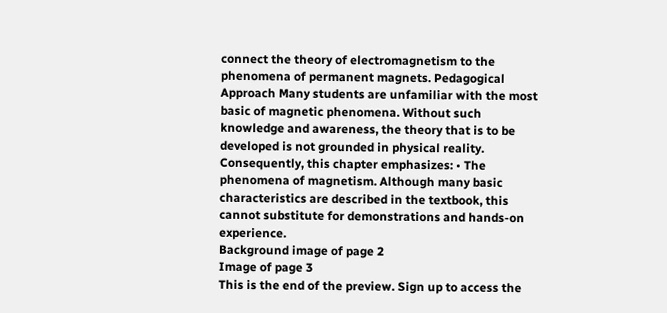connect the theory of electromagnetism to the phenomena of permanent magnets. Pedagogical Approach Many students are unfamiliar with the most basic of magnetic phenomena. Without such knowledge and awareness, the theory that is to be developed is not grounded in physical reality. Consequently, this chapter emphasizes: • The phenomena of magnetism. Although many basic characteristics are described in the textbook, this cannot substitute for demonstrations and hands-on experience.
Background image of page 2
Image of page 3
This is the end of the preview. Sign up to access the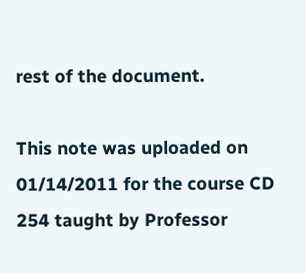rest of the document.

This note was uploaded on 01/14/2011 for the course CD 254 taught by Professor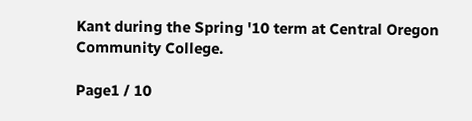Kant during the Spring '10 term at Central Oregon Community College.

Page1 / 10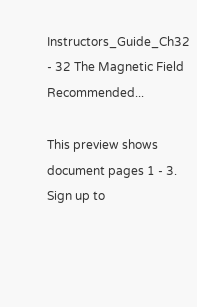Instructors_Guide_Ch32 - 32 The Magnetic Field Recommended...

This preview shows document pages 1 - 3. Sign up to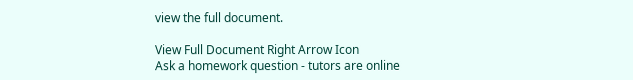view the full document.

View Full Document Right Arrow Icon
Ask a homework question - tutors are online